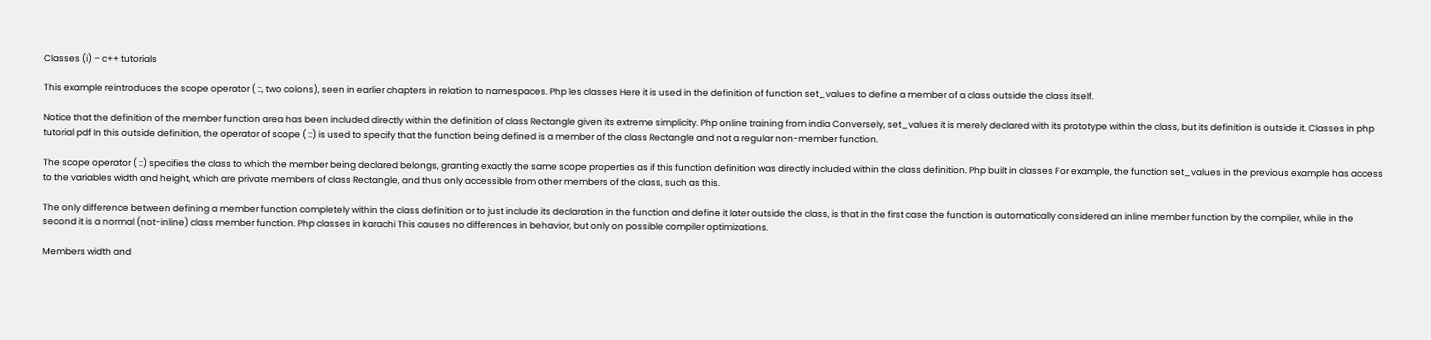Classes (i) – c++ tutorials

This example reintroduces the scope operator ( ::, two colons), seen in earlier chapters in relation to namespaces. Php les classes Here it is used in the definition of function set_values to define a member of a class outside the class itself.

Notice that the definition of the member function area has been included directly within the definition of class Rectangle given its extreme simplicity. Php online training from india Conversely, set_values it is merely declared with its prototype within the class, but its definition is outside it. Classes in php tutorial pdf In this outside definition, the operator of scope ( ::) is used to specify that the function being defined is a member of the class Rectangle and not a regular non-member function.

The scope operator ( ::) specifies the class to which the member being declared belongs, granting exactly the same scope properties as if this function definition was directly included within the class definition. Php built in classes For example, the function set_values in the previous example has access to the variables width and height, which are private members of class Rectangle, and thus only accessible from other members of the class, such as this.

The only difference between defining a member function completely within the class definition or to just include its declaration in the function and define it later outside the class, is that in the first case the function is automatically considered an inline member function by the compiler, while in the second it is a normal (not-inline) class member function. Php classes in karachi This causes no differences in behavior, but only on possible compiler optimizations.

Members width and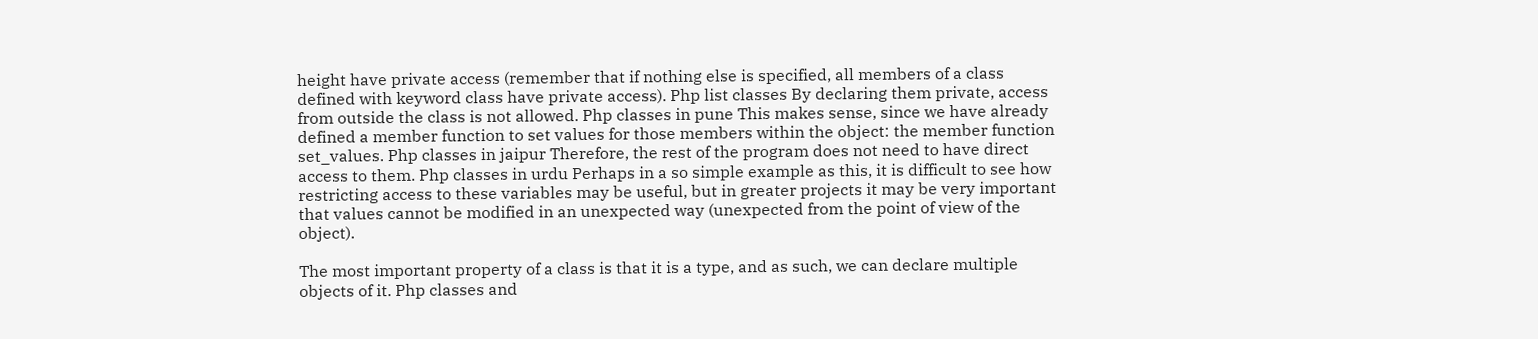height have private access (remember that if nothing else is specified, all members of a class defined with keyword class have private access). Php list classes By declaring them private, access from outside the class is not allowed. Php classes in pune This makes sense, since we have already defined a member function to set values for those members within the object: the member function set_values. Php classes in jaipur Therefore, the rest of the program does not need to have direct access to them. Php classes in urdu Perhaps in a so simple example as this, it is difficult to see how restricting access to these variables may be useful, but in greater projects it may be very important that values cannot be modified in an unexpected way (unexpected from the point of view of the object).

The most important property of a class is that it is a type, and as such, we can declare multiple objects of it. Php classes and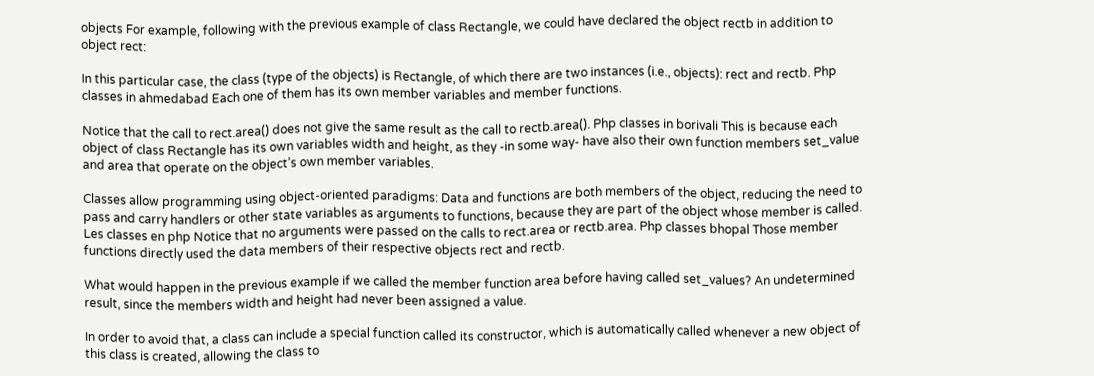objects For example, following with the previous example of class Rectangle, we could have declared the object rectb in addition to object rect:

In this particular case, the class (type of the objects) is Rectangle, of which there are two instances (i.e., objects): rect and rectb. Php classes in ahmedabad Each one of them has its own member variables and member functions.

Notice that the call to rect.area() does not give the same result as the call to rectb.area(). Php classes in borivali This is because each object of class Rectangle has its own variables width and height, as they -in some way- have also their own function members set_value and area that operate on the object’s own member variables.

Classes allow programming using object-oriented paradigms: Data and functions are both members of the object, reducing the need to pass and carry handlers or other state variables as arguments to functions, because they are part of the object whose member is called. Les classes en php Notice that no arguments were passed on the calls to rect.area or rectb.area. Php classes bhopal Those member functions directly used the data members of their respective objects rect and rectb.

What would happen in the previous example if we called the member function area before having called set_values? An undetermined result, since the members width and height had never been assigned a value.

In order to avoid that, a class can include a special function called its constructor, which is automatically called whenever a new object of this class is created, allowing the class to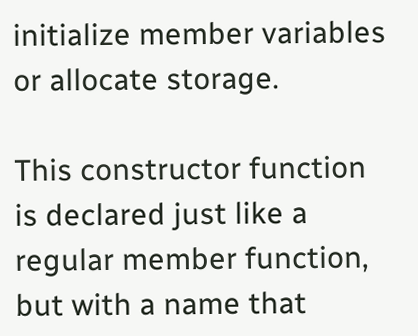initialize member variables or allocate storage.

This constructor function is declared just like a regular member function, but with a name that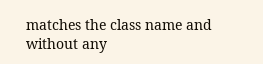matches the class name and without any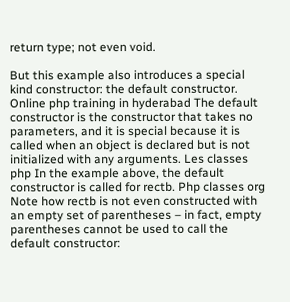return type; not even void.

But this example also introduces a special kind constructor: the default constructor. Online php training in hyderabad The default constructor is the constructor that takes no parameters, and it is special because it is called when an object is declared but is not initialized with any arguments. Les classes php In the example above, the default constructor is called for rectb. Php classes org Note how rectb is not even constructed with an empty set of parentheses – in fact, empty parentheses cannot be used to call the default constructor: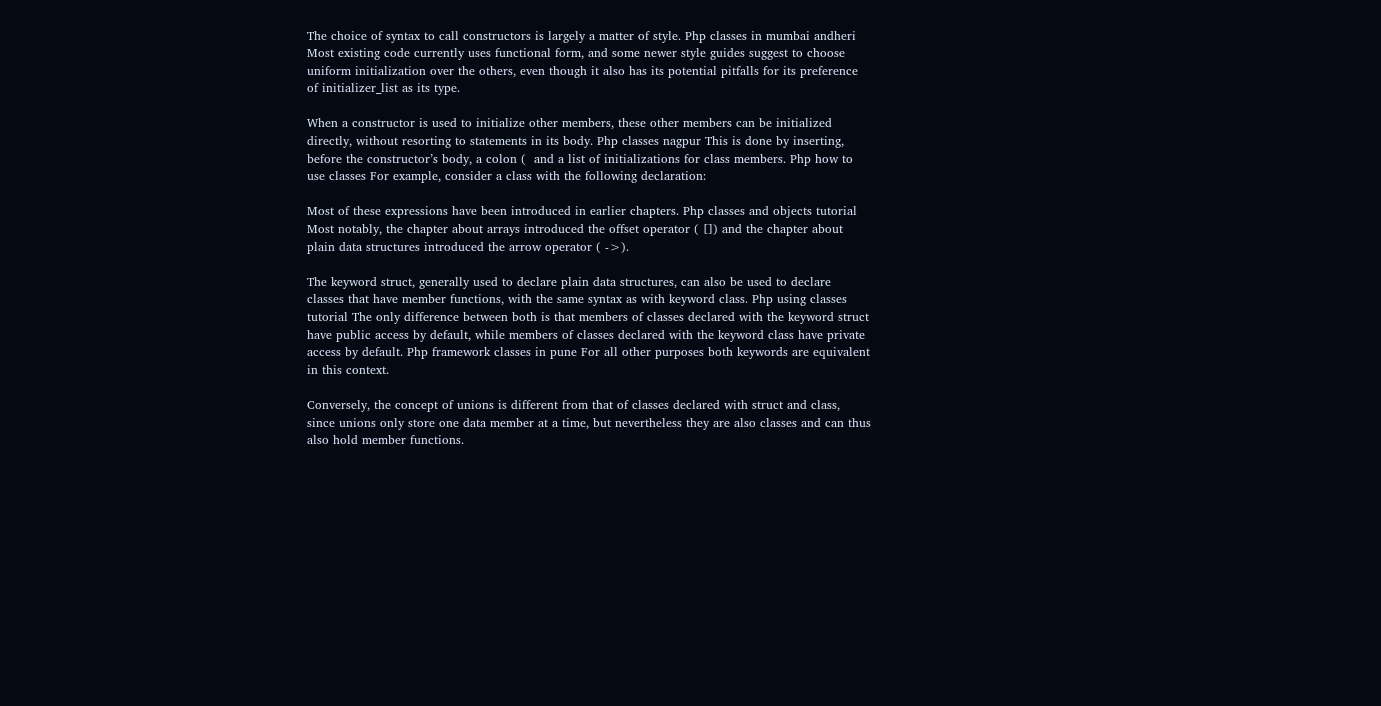The choice of syntax to call constructors is largely a matter of style. Php classes in mumbai andheri Most existing code currently uses functional form, and some newer style guides suggest to choose uniform initialization over the others, even though it also has its potential pitfalls for its preference of initializer_list as its type.

When a constructor is used to initialize other members, these other members can be initialized directly, without resorting to statements in its body. Php classes nagpur This is done by inserting, before the constructor’s body, a colon (  and a list of initializations for class members. Php how to use classes For example, consider a class with the following declaration:

Most of these expressions have been introduced in earlier chapters. Php classes and objects tutorial Most notably, the chapter about arrays introduced the offset operator ( []) and the chapter about plain data structures introduced the arrow operator ( ->).

The keyword struct, generally used to declare plain data structures, can also be used to declare classes that have member functions, with the same syntax as with keyword class. Php using classes tutorial The only difference between both is that members of classes declared with the keyword struct have public access by default, while members of classes declared with the keyword class have private access by default. Php framework classes in pune For all other purposes both keywords are equivalent in this context.

Conversely, the concept of unions is different from that of classes declared with struct and class, since unions only store one data member at a time, but nevertheless they are also classes and can thus also hold member functions.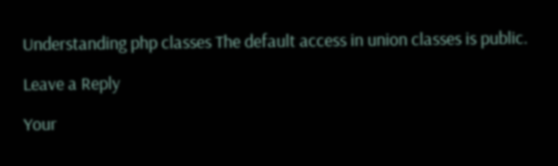Understanding php classes The default access in union classes is public.

Leave a Reply

Your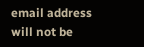email address will not be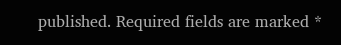published. Required fields are marked *